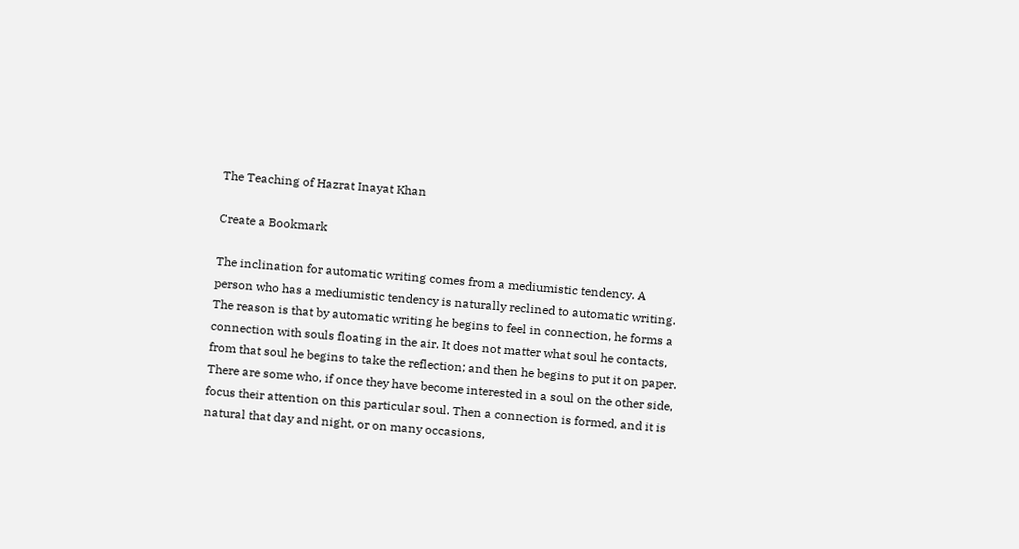The Teaching of Hazrat Inayat Khan

Create a Bookmark

The inclination for automatic writing comes from a mediumistic tendency. A person who has a mediumistic tendency is naturally reclined to automatic writing. The reason is that by automatic writing he begins to feel in connection, he forms a connection with souls floating in the air. It does not matter what soul he contacts, from that soul he begins to take the reflection; and then he begins to put it on paper. There are some who, if once they have become interested in a soul on the other side, focus their attention on this particular soul. Then a connection is formed, and it is natural that day and night, or on many occasions,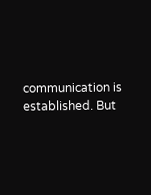communication is established. But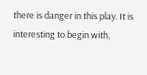there is danger in this play. It is interesting to begin with,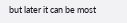but later it can be most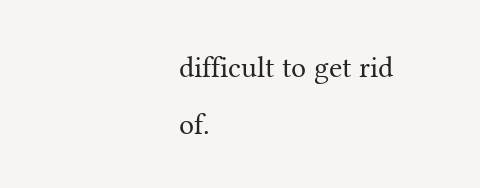difficult to get rid of.